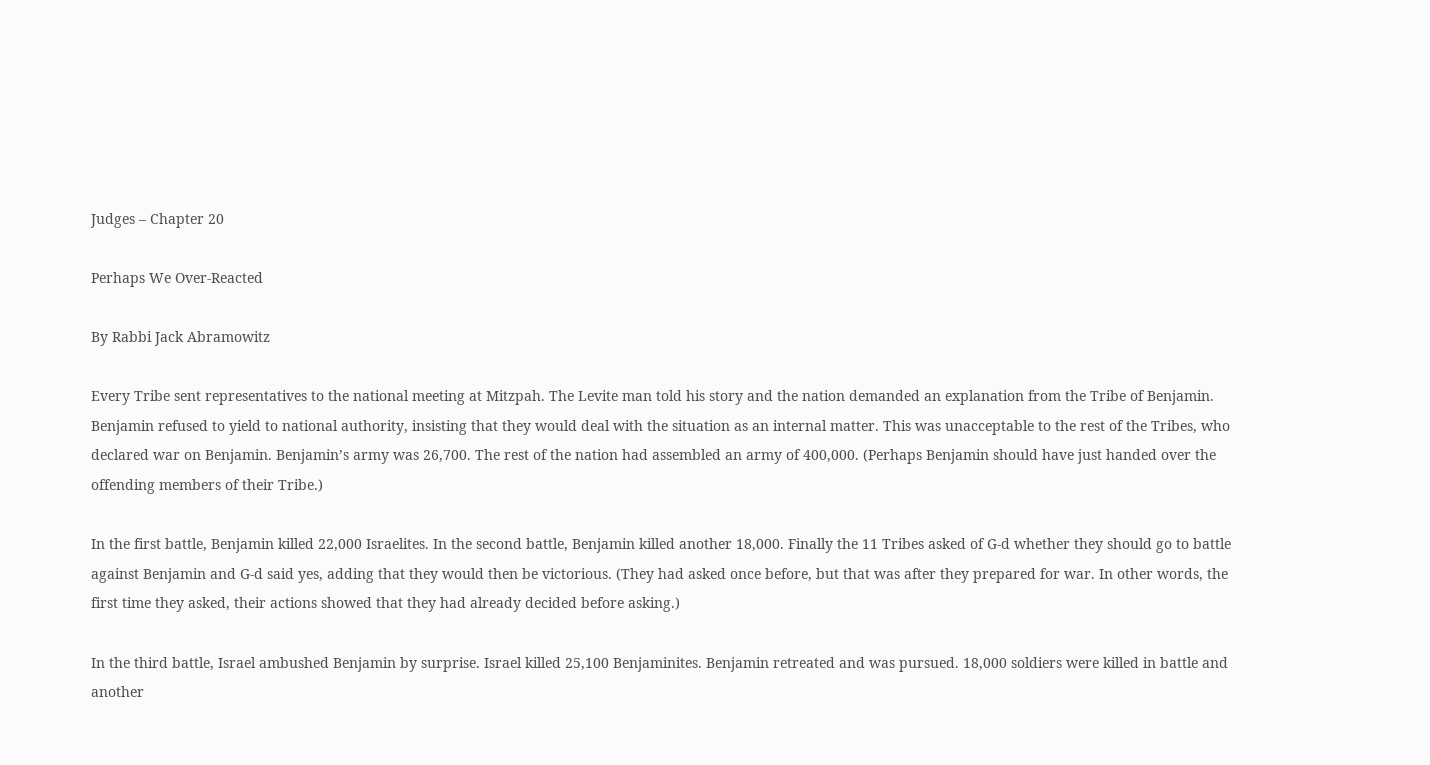Judges – Chapter 20

Perhaps We Over-Reacted

By Rabbi Jack Abramowitz

Every Tribe sent representatives to the national meeting at Mitzpah. The Levite man told his story and the nation demanded an explanation from the Tribe of Benjamin. Benjamin refused to yield to national authority, insisting that they would deal with the situation as an internal matter. This was unacceptable to the rest of the Tribes, who declared war on Benjamin. Benjamin’s army was 26,700. The rest of the nation had assembled an army of 400,000. (Perhaps Benjamin should have just handed over the offending members of their Tribe.)

In the first battle, Benjamin killed 22,000 Israelites. In the second battle, Benjamin killed another 18,000. Finally the 11 Tribes asked of G-d whether they should go to battle against Benjamin and G-d said yes, adding that they would then be victorious. (They had asked once before, but that was after they prepared for war. In other words, the first time they asked, their actions showed that they had already decided before asking.)

In the third battle, Israel ambushed Benjamin by surprise. Israel killed 25,100 Benjaminites. Benjamin retreated and was pursued. 18,000 soldiers were killed in battle and another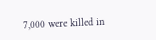7,000 were killed in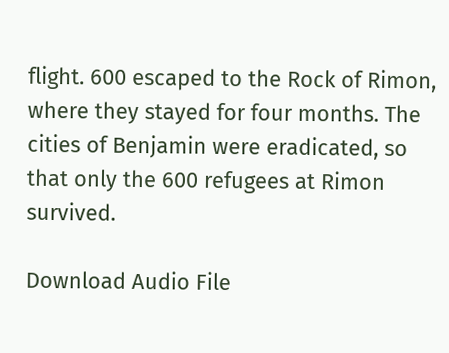flight. 600 escaped to the Rock of Rimon, where they stayed for four months. The cities of Benjamin were eradicated, so that only the 600 refugees at Rimon survived.

Download Audio File